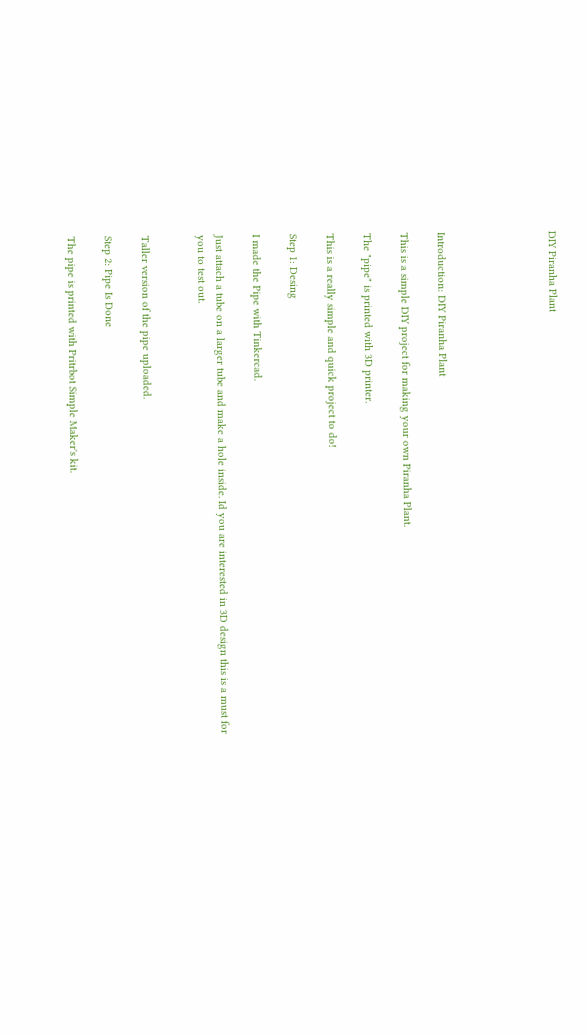DIY Piranha Plant





Introduction: DIY Piranha Plant

This is a simple DIY project for making your own Piranha Plant.

The "pipe" is printed with 3D printer.

This is a really simple and quick project to do!

Step 1: Desing

I made the Pipe with Tinkercad.

Just attach a tube on a larger tube and make a hole inside. Id you are interested in 3D design this is a must for you to test out.


Taller version of the pipe uploaded.

Step 2: Pipe Is Done

The pipe is printed with Pritrbot Simple Maker's kit.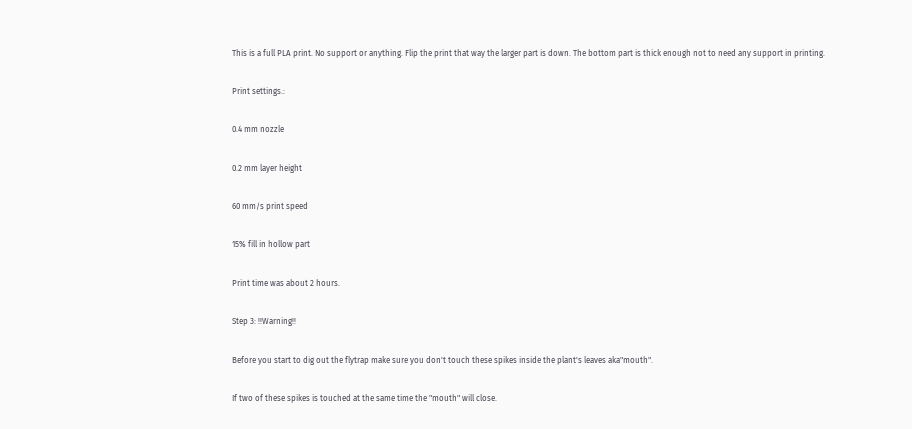This is a full PLA print. No support or anything. Flip the print that way the larger part is down. The bottom part is thick enough not to need any support in printing.

Print settings.:

0.4 mm nozzle

0.2 mm layer height

60 mm/s print speed

15% fill in hollow part

Print time was about 2 hours.

Step 3: !!Warning!!

Before you start to dig out the flytrap make sure you don't touch these spikes inside the plant's leaves aka"mouth".

If two of these spikes is touched at the same time the "mouth" will close.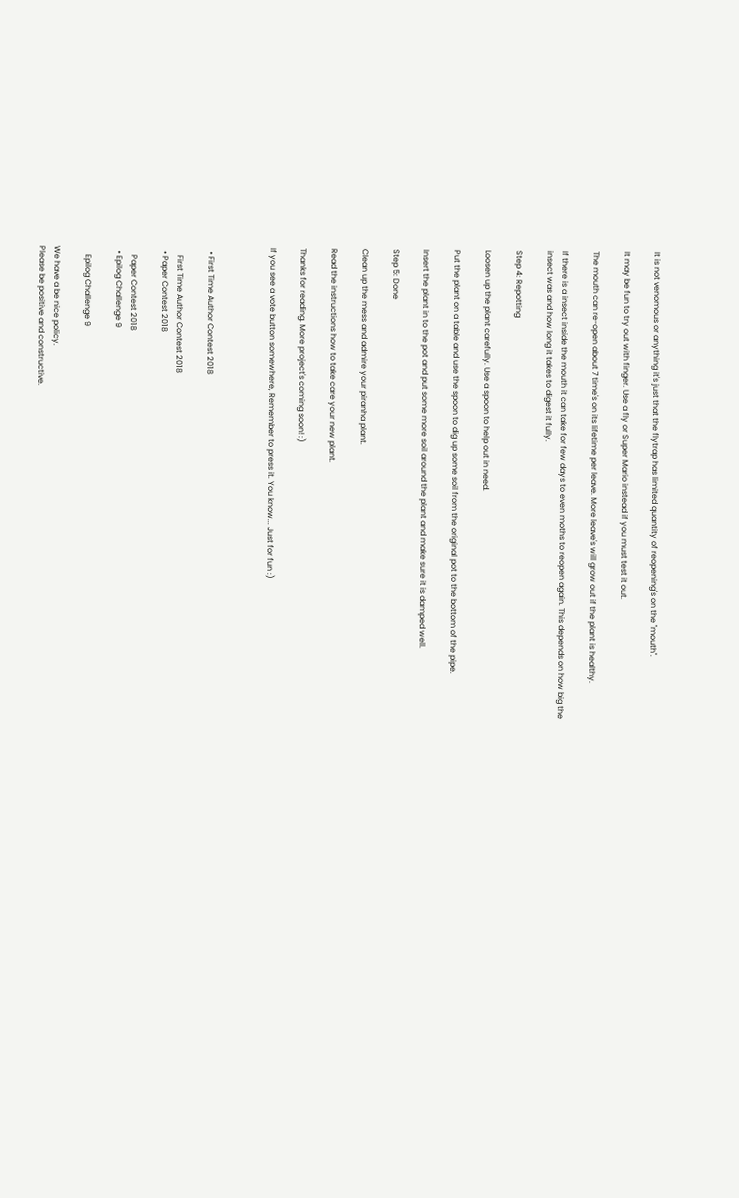It is not venomous or anything it's just that the flytrap has limited quantity of reopening's on the "mouth".

It may be fun to try out with finger. Use a fly or Super Mario instead if you must test it out.

The mouth can re-open about 7 time's on its lifetime per leave. More leave's will grow out if the plant is healthy.

If there is a insect inside the mouth it can take for few days to even moths to reopen again. This depends on how big the insect was and how long it takes to digest it fully.

Step 4: Repotting

Loosen up the plant carefully. Use a spoon to help out in need.

Put the plant on a table and use the spoon to dig up some soil from the original pot to the bottom of the pipe.

Insert the plant in to the pot and put some more soil around the plant and make sure it is damped well.

Step 5: Done

Clean up the mess and admire your piranha plant.

Read the instructions how to take care your new plant.

Thanks for reading. More project's coming soon! :)

If you see a vote button somewhere, Remember to press it. You know... Just for fun :)



  • First Time Author Contest 2018

    First Time Author Contest 2018
  • Paper Contest 2018

    Paper Contest 2018
  • Epilog Challenge 9

    Epilog Challenge 9

We have a be nice policy.
Please be positive and constructive.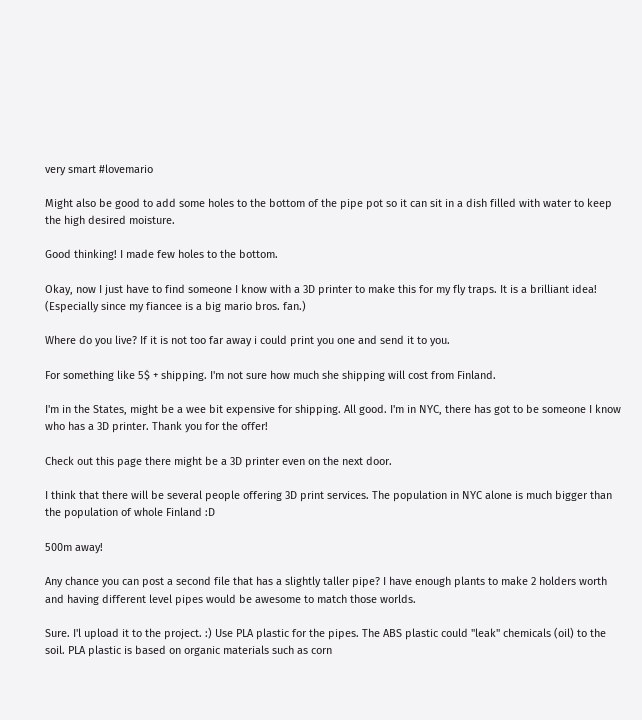very smart #lovemario

Might also be good to add some holes to the bottom of the pipe pot so it can sit in a dish filled with water to keep the high desired moisture.

Good thinking! I made few holes to the bottom.

Okay, now I just have to find someone I know with a 3D printer to make this for my fly traps. It is a brilliant idea! (Especially since my fiancee is a big mario bros. fan.)

Where do you live? If it is not too far away i could print you one and send it to you.

For something like 5$ + shipping. I'm not sure how much she shipping will cost from Finland.

I'm in the States, might be a wee bit expensive for shipping. All good. I'm in NYC, there has got to be someone I know who has a 3D printer. Thank you for the offer!

Check out this page there might be a 3D printer even on the next door.

I think that there will be several people offering 3D print services. The population in NYC alone is much bigger than the population of whole Finland :D

500m away!

Any chance you can post a second file that has a slightly taller pipe? I have enough plants to make 2 holders worth and having different level pipes would be awesome to match those worlds.

Sure. I'l upload it to the project. :) Use PLA plastic for the pipes. The ABS plastic could "leak" chemicals (oil) to the soil. PLA plastic is based on organic materials such as corn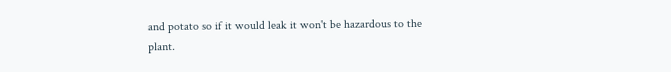and potato so if it would leak it won't be hazardous to the plant.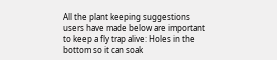All the plant keeping suggestions users have made below are important to keep a fly trap alive: Holes in the bottom so it can soak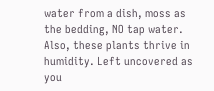water from a dish, moss as the bedding, NO tap water. Also, these plants thrive in humidity. Left uncovered as you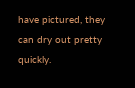have pictured, they can dry out pretty quickly.